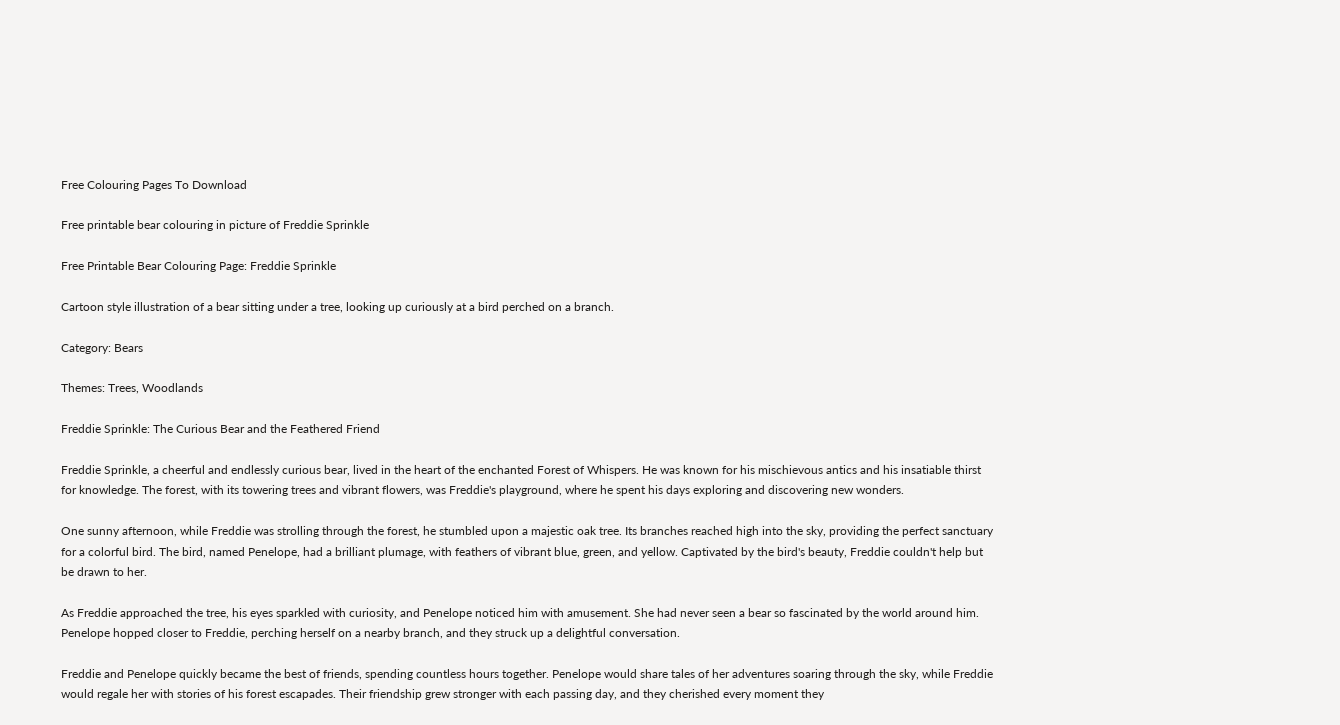Free Colouring Pages To Download

Free printable bear colouring in picture of Freddie Sprinkle

Free Printable Bear Colouring Page: Freddie Sprinkle

Cartoon style illustration of a bear sitting under a tree, looking up curiously at a bird perched on a branch.

Category: Bears

Themes: Trees, Woodlands

Freddie Sprinkle: The Curious Bear and the Feathered Friend

Freddie Sprinkle, a cheerful and endlessly curious bear, lived in the heart of the enchanted Forest of Whispers. He was known for his mischievous antics and his insatiable thirst for knowledge. The forest, with its towering trees and vibrant flowers, was Freddie's playground, where he spent his days exploring and discovering new wonders.

One sunny afternoon, while Freddie was strolling through the forest, he stumbled upon a majestic oak tree. Its branches reached high into the sky, providing the perfect sanctuary for a colorful bird. The bird, named Penelope, had a brilliant plumage, with feathers of vibrant blue, green, and yellow. Captivated by the bird's beauty, Freddie couldn't help but be drawn to her.

As Freddie approached the tree, his eyes sparkled with curiosity, and Penelope noticed him with amusement. She had never seen a bear so fascinated by the world around him. Penelope hopped closer to Freddie, perching herself on a nearby branch, and they struck up a delightful conversation.

Freddie and Penelope quickly became the best of friends, spending countless hours together. Penelope would share tales of her adventures soaring through the sky, while Freddie would regale her with stories of his forest escapades. Their friendship grew stronger with each passing day, and they cherished every moment they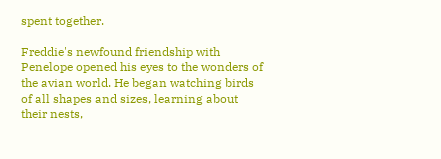spent together.

Freddie's newfound friendship with Penelope opened his eyes to the wonders of the avian world. He began watching birds of all shapes and sizes, learning about their nests,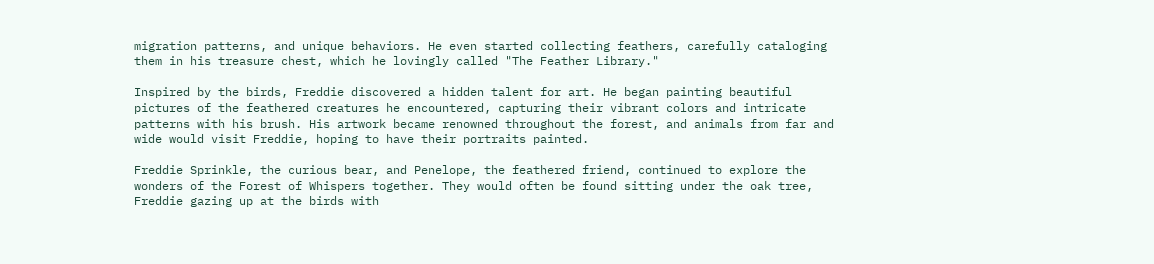migration patterns, and unique behaviors. He even started collecting feathers, carefully cataloging them in his treasure chest, which he lovingly called "The Feather Library."

Inspired by the birds, Freddie discovered a hidden talent for art. He began painting beautiful pictures of the feathered creatures he encountered, capturing their vibrant colors and intricate patterns with his brush. His artwork became renowned throughout the forest, and animals from far and wide would visit Freddie, hoping to have their portraits painted.

Freddie Sprinkle, the curious bear, and Penelope, the feathered friend, continued to explore the wonders of the Forest of Whispers together. They would often be found sitting under the oak tree, Freddie gazing up at the birds with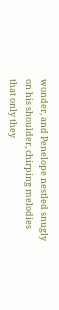wonder, and Penelope nestled snugly on his shoulder, chirping melodies that only they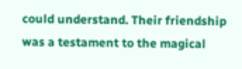could understand. Their friendship was a testament to the magical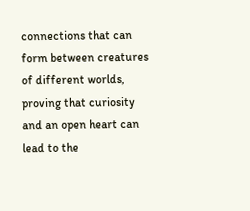connections that can form between creatures of different worlds, proving that curiosity and an open heart can lead to the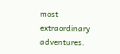most extraordinary adventures.